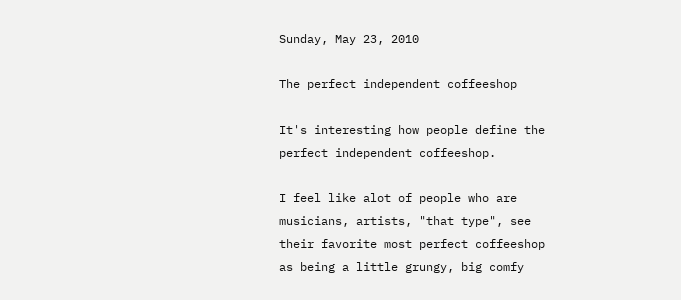Sunday, May 23, 2010

The perfect independent coffeeshop

It's interesting how people define the perfect independent coffeeshop.

I feel like alot of people who are musicians, artists, "that type", see their favorite most perfect coffeeshop as being a little grungy, big comfy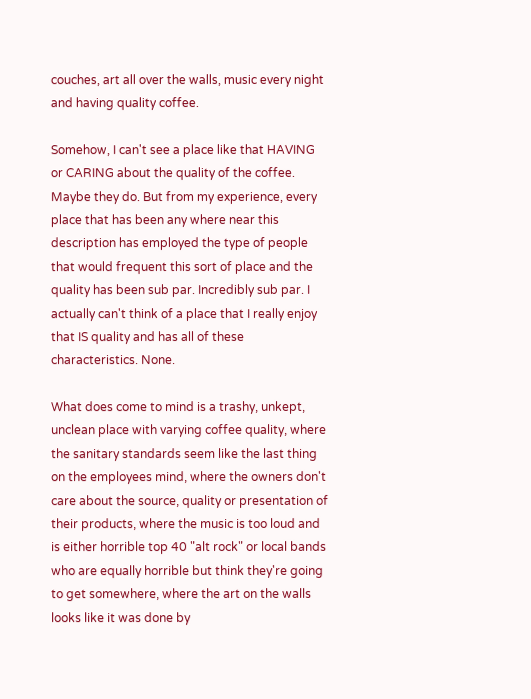couches, art all over the walls, music every night and having quality coffee.

Somehow, I can't see a place like that HAVING or CARING about the quality of the coffee. Maybe they do. But from my experience, every place that has been any where near this description has employed the type of people that would frequent this sort of place and the quality has been sub par. Incredibly sub par. I actually can't think of a place that I really enjoy that IS quality and has all of these characteristics. None.

What does come to mind is a trashy, unkept, unclean place with varying coffee quality, where the sanitary standards seem like the last thing on the employees mind, where the owners don't care about the source, quality or presentation of their products, where the music is too loud and is either horrible top 40 "alt rock" or local bands who are equally horrible but think they're going to get somewhere, where the art on the walls looks like it was done by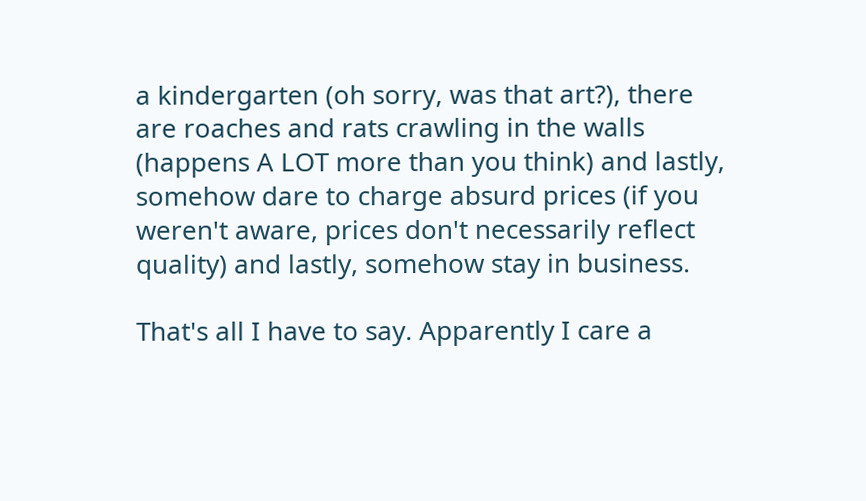a kindergarten (oh sorry, was that art?), there are roaches and rats crawling in the walls (happens A LOT more than you think) and lastly, somehow dare to charge absurd prices (if you weren't aware, prices don't necessarily reflect quality) and lastly, somehow stay in business.

That's all I have to say. Apparently I care a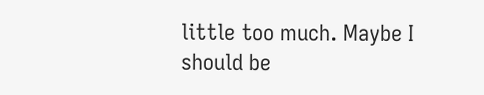little too much. Maybe I should be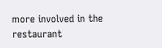more involved in the restaurant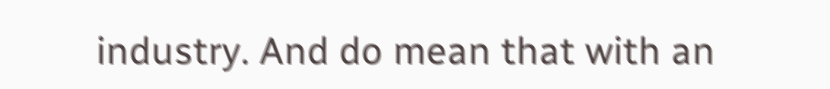industry. And do mean that with an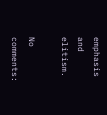emphasis and elitism.

No comments: